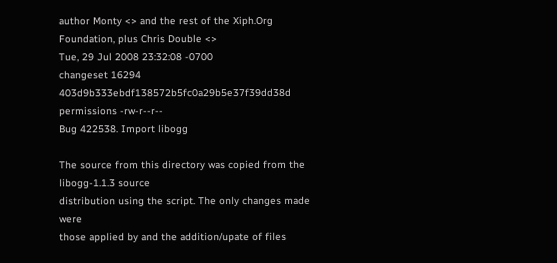author Monty <> and the rest of the Xiph.Org Foundation, plus Chris Double <>
Tue, 29 Jul 2008 23:32:08 -0700
changeset 16294 403d9b333ebdf138572b5fc0a29b5e37f39dd38d
permissions -rw-r--r--
Bug 422538. Import libogg

The source from this directory was copied from the libogg-1.1.3 source
distribution using the script. The only changes made were
those applied by and the addition/upate of files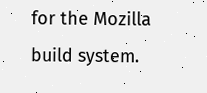for the Mozilla build system.